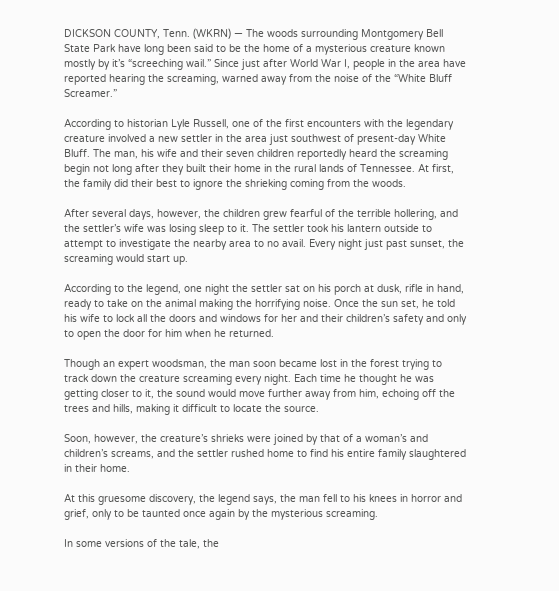DICKSON COUNTY, Tenn. (WKRN) — The woods surrounding Montgomery Bell State Park have long been said to be the home of a mysterious creature known mostly by it’s “screeching wail.” Since just after World War I, people in the area have reported hearing the screaming, warned away from the noise of the “White Bluff Screamer.”

According to historian Lyle Russell, one of the first encounters with the legendary creature involved a new settler in the area just southwest of present-day White Bluff. The man, his wife and their seven children reportedly heard the screaming begin not long after they built their home in the rural lands of Tennessee. At first, the family did their best to ignore the shrieking coming from the woods.

After several days, however, the children grew fearful of the terrible hollering, and the settler’s wife was losing sleep to it. The settler took his lantern outside to attempt to investigate the nearby area to no avail. Every night just past sunset, the screaming would start up.

According to the legend, one night the settler sat on his porch at dusk, rifle in hand, ready to take on the animal making the horrifying noise. Once the sun set, he told his wife to lock all the doors and windows for her and their children’s safety and only to open the door for him when he returned.

Though an expert woodsman, the man soon became lost in the forest trying to track down the creature screaming every night. Each time he thought he was getting closer to it, the sound would move further away from him, echoing off the trees and hills, making it difficult to locate the source.

Soon, however, the creature’s shrieks were joined by that of a woman’s and children’s screams, and the settler rushed home to find his entire family slaughtered in their home.

At this gruesome discovery, the legend says, the man fell to his knees in horror and grief, only to be taunted once again by the mysterious screaming.

In some versions of the tale, the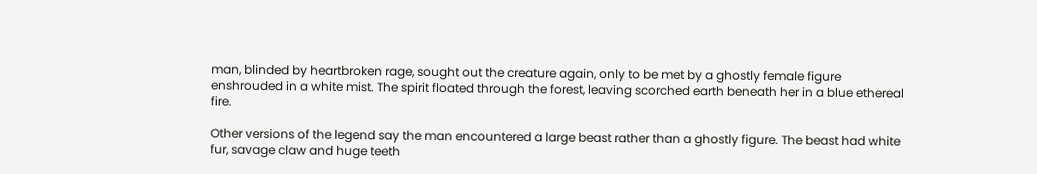man, blinded by heartbroken rage, sought out the creature again, only to be met by a ghostly female figure enshrouded in a white mist. The spirit floated through the forest, leaving scorched earth beneath her in a blue ethereal fire.

Other versions of the legend say the man encountered a large beast rather than a ghostly figure. The beast had white fur, savage claw and huge teeth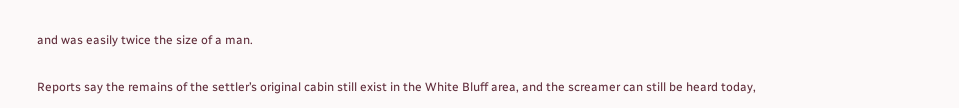and was easily twice the size of a man.

Reports say the remains of the settler’s original cabin still exist in the White Bluff area, and the screamer can still be heard today,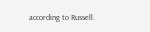according to Russell.